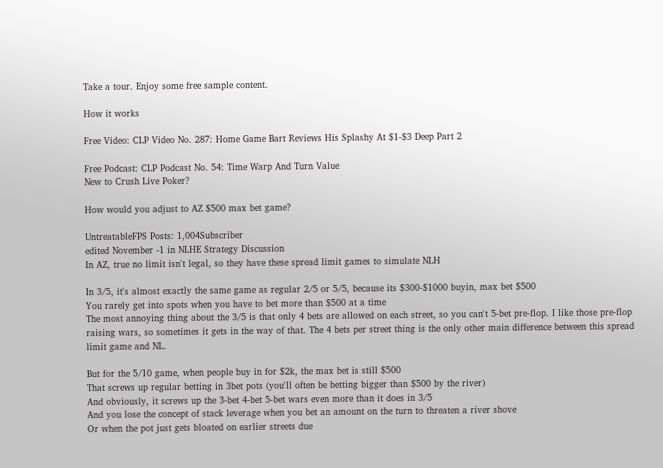Take a tour. Enjoy some free sample content.

How it works

Free Video: CLP Video No. 287: Home Game Bart Reviews His Splashy At $1-$3 Deep Part 2

Free Podcast: CLP Podcast No. 54: Time Warp And Turn Value
New to Crush Live Poker?

How would you adjust to AZ $500 max bet game?

UntreatableFPS Posts: 1,004Subscriber
edited November -1 in NLHE Strategy Discussion
In AZ, true no limit isn't legal, so they have these spread limit games to simulate NLH

In 3/5, it's almost exactly the same game as regular 2/5 or 5/5, because its $300-$1000 buyin, max bet $500
You rarely get into spots when you have to bet more than $500 at a time
The most annoying thing about the 3/5 is that only 4 bets are allowed on each street, so you can't 5-bet pre-flop. I like those pre-flop raising wars, so sometimes it gets in the way of that. The 4 bets per street thing is the only other main difference between this spread limit game and NL.

But for the 5/10 game, when people buy in for $2k, the max bet is still $500
That screws up regular betting in 3bet pots (you'll often be betting bigger than $500 by the river)
And obviously, it screws up the 3-bet 4-bet 5-bet wars even more than it does in 3/5
And you lose the concept of stack leverage when you bet an amount on the turn to threaten a river shove
Or when the pot just gets bloated on earlier streets due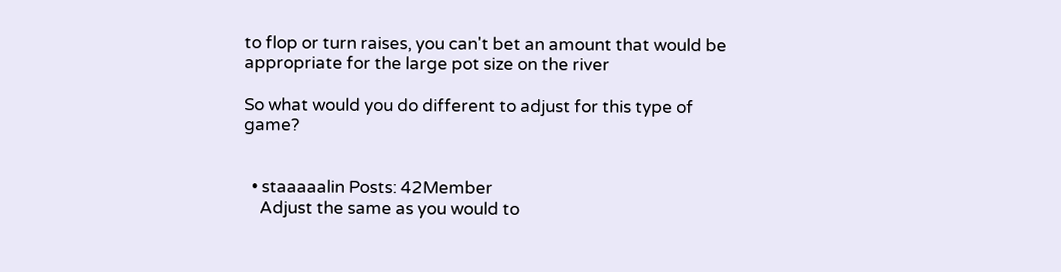to flop or turn raises, you can't bet an amount that would be appropriate for the large pot size on the river

So what would you do different to adjust for this type of game?


  • staaaaalin Posts: 42Member
    Adjust the same as you would to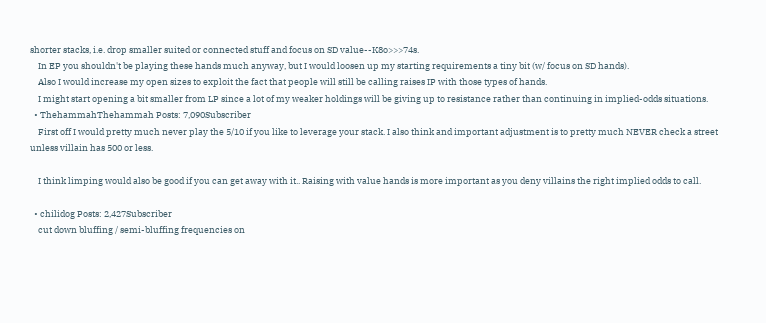shorter stacks, i.e. drop smaller suited or connected stuff and focus on SD value--K8o>>>74s.
    In EP you shouldn't be playing these hands much anyway, but I would loosen up my starting requirements a tiny bit (w/ focus on SD hands).
    Also I would increase my open sizes to exploit the fact that people will still be calling raises IP with those types of hands.
    I might start opening a bit smaller from LP since a lot of my weaker holdings will be giving up to resistance rather than continuing in implied-odds situations.
  • ThehammahThehammah Posts: 7,090Subscriber
    First off I would pretty much never play the 5/10 if you like to leverage your stack. I also think and important adjustment is to pretty much NEVER check a street unless villain has 500 or less.

    I think limping would also be good if you can get away with it.. Raising with value hands is more important as you deny villains the right implied odds to call.

  • chilidog Posts: 2,427Subscriber
    cut down bluffing / semi-bluffing frequencies on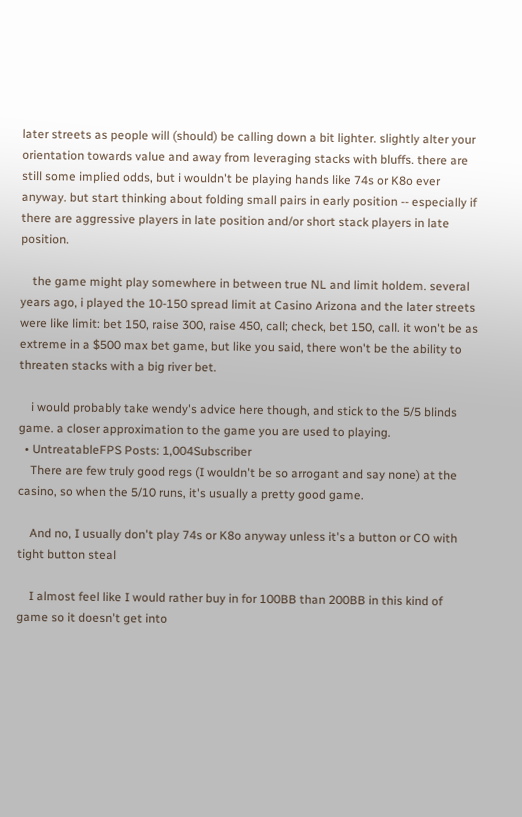later streets as people will (should) be calling down a bit lighter. slightly alter your orientation towards value and away from leveraging stacks with bluffs. there are still some implied odds, but i wouldn't be playing hands like 74s or K8o ever anyway. but start thinking about folding small pairs in early position -- especially if there are aggressive players in late position and/or short stack players in late position.

    the game might play somewhere in between true NL and limit holdem. several years ago, i played the 10-150 spread limit at Casino Arizona and the later streets were like limit: bet 150, raise 300, raise 450, call; check, bet 150, call. it won't be as extreme in a $500 max bet game, but like you said, there won't be the ability to threaten stacks with a big river bet.

    i would probably take wendy's advice here though, and stick to the 5/5 blinds game. a closer approximation to the game you are used to playing.
  • UntreatableFPS Posts: 1,004Subscriber
    There are few truly good regs (I wouldn't be so arrogant and say none) at the casino, so when the 5/10 runs, it's usually a pretty good game.

    And no, I usually don't play 74s or K8o anyway unless it's a button or CO with tight button steal

    I almost feel like I would rather buy in for 100BB than 200BB in this kind of game so it doesn't get into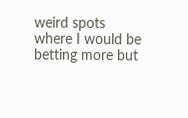weird spots where I would be betting more but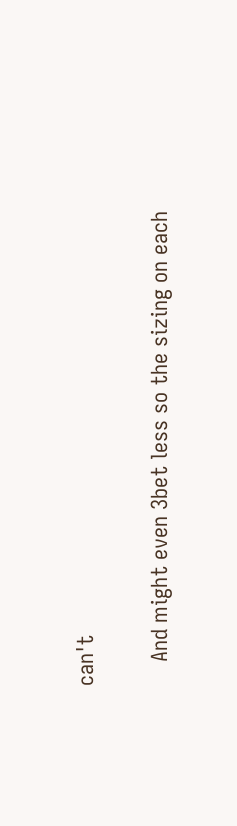can't

    And might even 3bet less so the sizing on each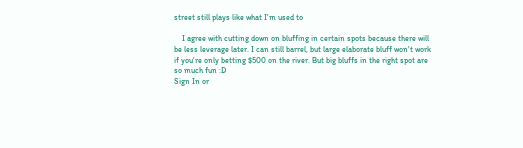street still plays like what I'm used to

    I agree with cutting down on bluffing in certain spots because there will be less leverage later. I can still barrel, but large elaborate bluff won't work if you're only betting $500 on the river. But big bluffs in the right spot are so much fun :D
Sign In or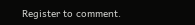Register to comment.